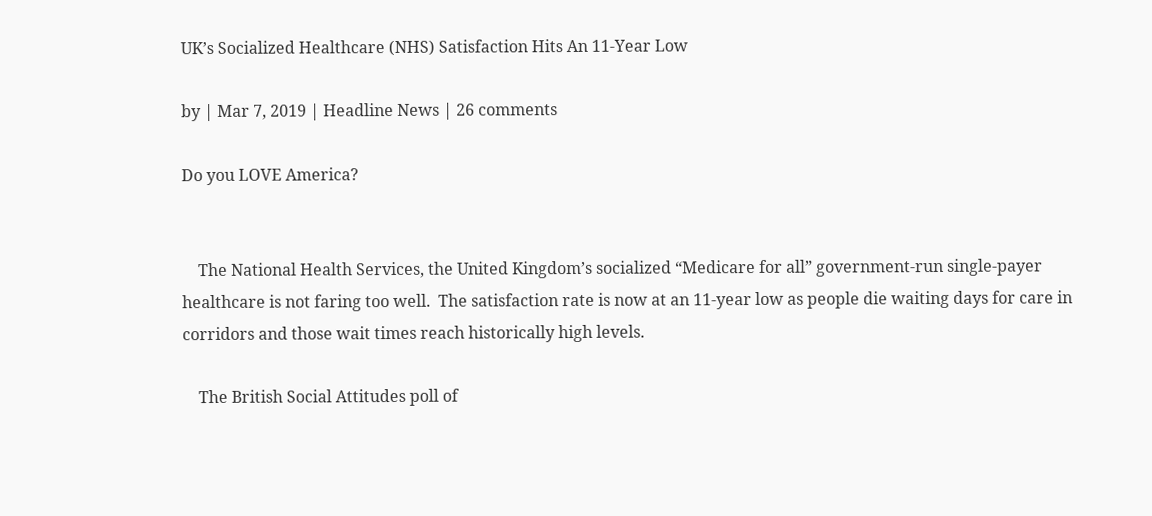UK’s Socialized Healthcare (NHS) Satisfaction Hits An 11-Year Low

by | Mar 7, 2019 | Headline News | 26 comments

Do you LOVE America?


    The National Health Services, the United Kingdom’s socialized “Medicare for all” government-run single-payer healthcare is not faring too well.  The satisfaction rate is now at an 11-year low as people die waiting days for care in corridors and those wait times reach historically high levels.

    The British Social Attitudes poll of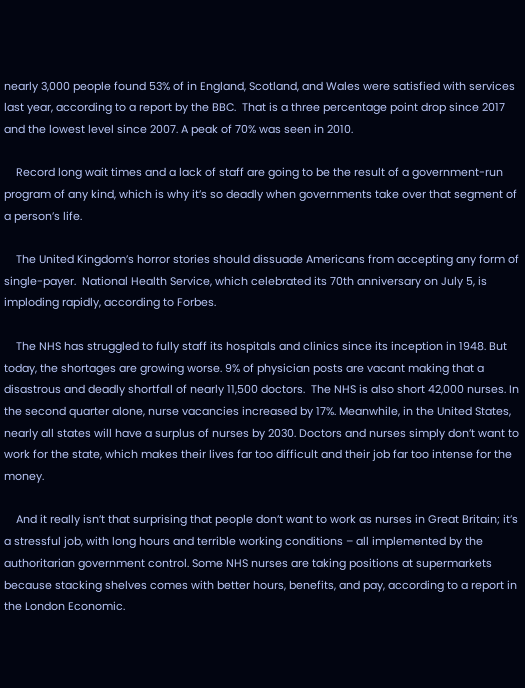nearly 3,000 people found 53% of in England, Scotland, and Wales were satisfied with services last year, according to a report by the BBC.  That is a three percentage point drop since 2017 and the lowest level since 2007. A peak of 70% was seen in 2010.

    Record long wait times and a lack of staff are going to be the result of a government-run program of any kind, which is why it’s so deadly when governments take over that segment of a person’s life.

    The United Kingdom’s horror stories should dissuade Americans from accepting any form of single-payer.  National Health Service, which celebrated its 70th anniversary on July 5, is imploding rapidly, according to Forbes.

    The NHS has struggled to fully staff its hospitals and clinics since its inception in 1948. But today, the shortages are growing worse. 9% of physician posts are vacant making that a disastrous and deadly shortfall of nearly 11,500 doctors.  The NHS is also short 42,000 nurses. In the second quarter alone, nurse vacancies increased by 17%. Meanwhile, in the United States, nearly all states will have a surplus of nurses by 2030. Doctors and nurses simply don’t want to work for the state, which makes their lives far too difficult and their job far too intense for the money.

    And it really isn’t that surprising that people don’t want to work as nurses in Great Britain; it’s a stressful job, with long hours and terrible working conditions – all implemented by the authoritarian government control. Some NHS nurses are taking positions at supermarkets because stacking shelves comes with better hours, benefits, and pay, according to a report in the London Economic.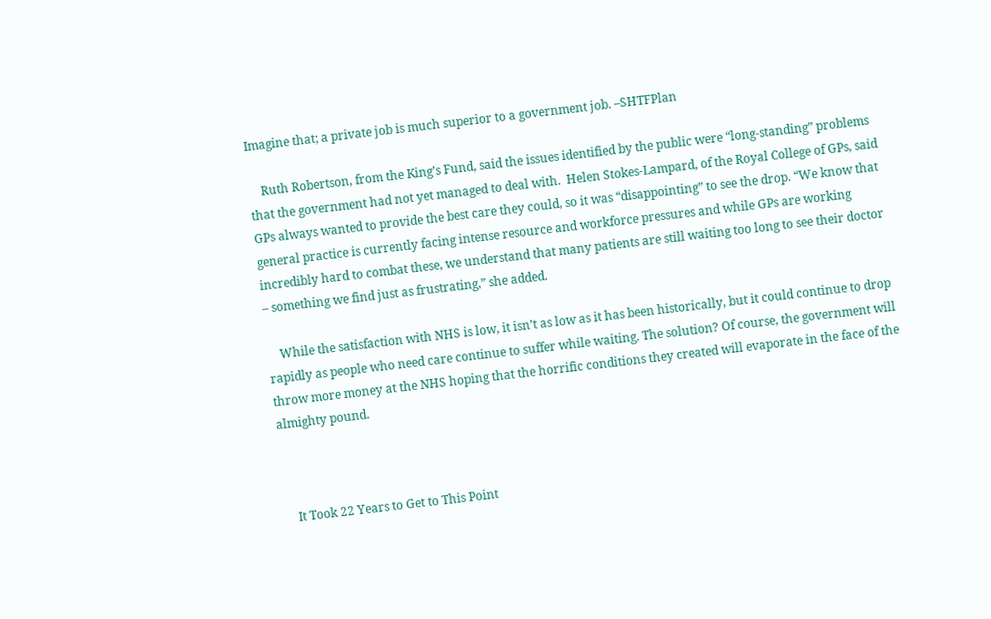Imagine that; a private job is much superior to a government job. –SHTFPlan

    Ruth Robertson, from the King’s Fund, said the issues identified by the public were “long-standing” problems that the government had not yet managed to deal with.  Helen Stokes-Lampard, of the Royal College of GPs, said GPs always wanted to provide the best care they could, so it was “disappointing” to see the drop. “We know that general practice is currently facing intense resource and workforce pressures and while GPs are working incredibly hard to combat these, we understand that many patients are still waiting too long to see their doctor – something we find just as frustrating,” she added.

    While the satisfaction with NHS is low, it isn’t as low as it has been historically, but it could continue to drop rapidly as people who need care continue to suffer while waiting. The solution? Of course, the government will throw more money at the NHS hoping that the horrific conditions they created will evaporate in the face of the almighty pound.



    It Took 22 Years to Get to This Point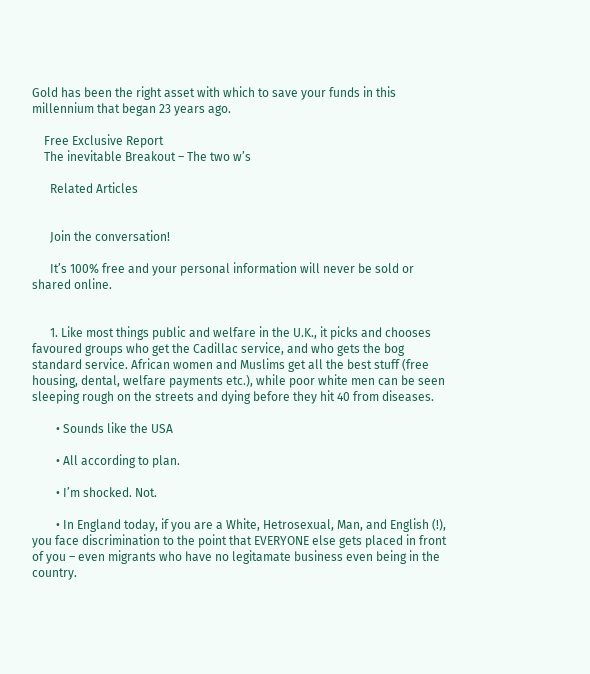Gold has been the right asset with which to save your funds in this millennium that began 23 years ago.

    Free Exclusive Report
    The inevitable Breakout – The two w’s

      Related Articles


      Join the conversation!

      It’s 100% free and your personal information will never be sold or shared online.


      1. Like most things public and welfare in the U.K., it picks and chooses favoured groups who get the Cadillac service, and who gets the bog standard service. African women and Muslims get all the best stuff (free housing, dental, welfare payments etc.), while poor white men can be seen sleeping rough on the streets and dying before they hit 40 from diseases.

        • Sounds like the USA

        • All according to plan.

        • I’m shocked. Not.

        • In England today, if you are a White, Hetrosexual, Man, and English (!), you face discrimination to the point that EVERYONE else gets placed in front of you – even migrants who have no legitamate business even being in the country.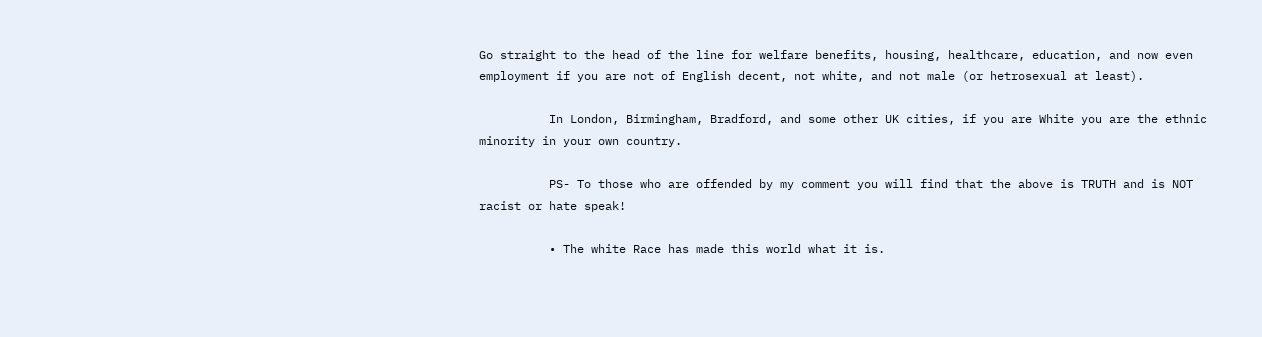Go straight to the head of the line for welfare benefits, housing, healthcare, education, and now even employment if you are not of English decent, not white, and not male (or hetrosexual at least).

          In London, Birmingham, Bradford, and some other UK cities, if you are White you are the ethnic minority in your own country.

          PS- To those who are offended by my comment you will find that the above is TRUTH and is NOT racist or hate speak!

          • The white Race has made this world what it is.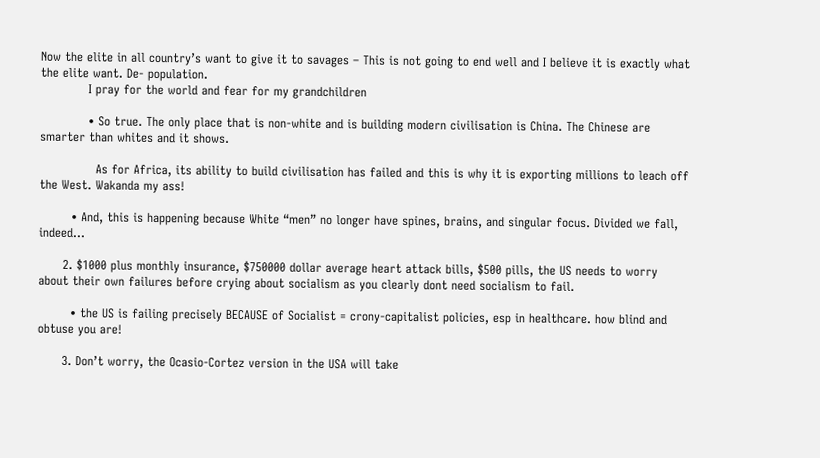Now the elite in all country’s want to give it to savages – This is not going to end well and I believe it is exactly what the elite want. De- population.
            I pray for the world and fear for my grandchildren

            • So true. The only place that is non-white and is building modern civilisation is China. The Chinese are smarter than whites and it shows.

              As for Africa, its ability to build civilisation has failed and this is why it is exporting millions to leach off the West. Wakanda my ass!

        • And, this is happening because White “men” no longer have spines, brains, and singular focus. Divided we fall, indeed…

      2. $1000 plus monthly insurance, $750000 dollar average heart attack bills, $500 pills, the US needs to worry about their own failures before crying about socialism as you clearly dont need socialism to fail.

        • the US is failing precisely BECAUSE of Socialist = crony-capitalist policies, esp in healthcare. how blind and obtuse you are!

      3. Don’t worry, the Ocasio-Cortez version in the USA will take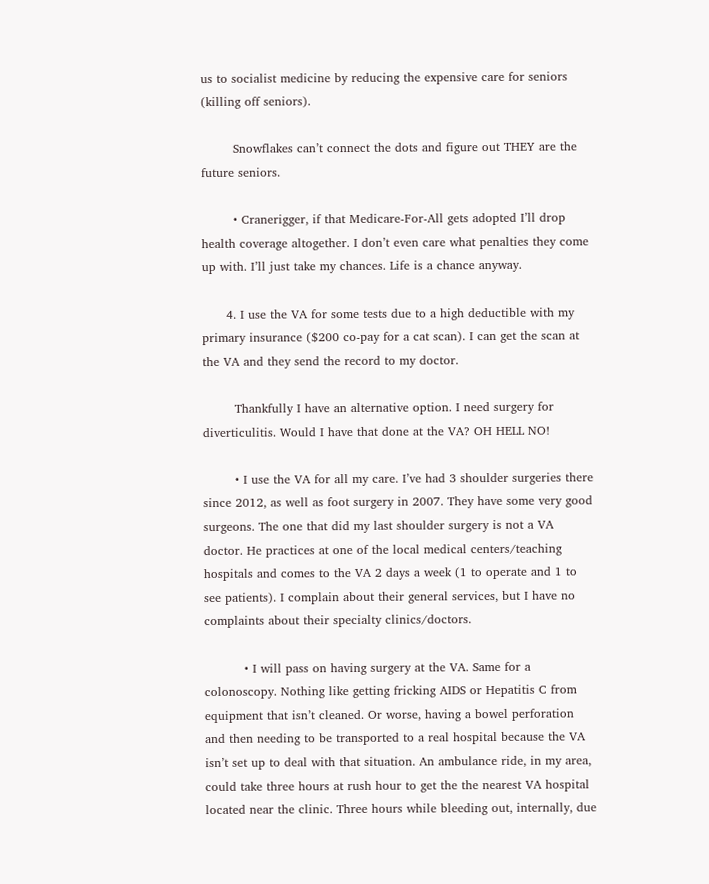us to socialist medicine by reducing the expensive care for seniors (killing off seniors).

        Snowflakes can’t connect the dots and figure out THEY are the future seniors.

        • Cranerigger, if that Medicare-For-All gets adopted I’ll drop health coverage altogether. I don’t even care what penalties they come up with. I’ll just take my chances. Life is a chance anyway.

      4. I use the VA for some tests due to a high deductible with my primary insurance ($200 co-pay for a cat scan). I can get the scan at the VA and they send the record to my doctor.

        Thankfully I have an alternative option. I need surgery for diverticulitis. Would I have that done at the VA? OH HELL NO!

        • I use the VA for all my care. I’ve had 3 shoulder surgeries there since 2012, as well as foot surgery in 2007. They have some very good surgeons. The one that did my last shoulder surgery is not a VA doctor. He practices at one of the local medical centers/teaching hospitals and comes to the VA 2 days a week (1 to operate and 1 to see patients). I complain about their general services, but I have no complaints about their specialty clinics/doctors.

          • I will pass on having surgery at the VA. Same for a colonoscopy. Nothing like getting fricking AIDS or Hepatitis C from equipment that isn’t cleaned. Or worse, having a bowel perforation and then needing to be transported to a real hospital because the VA isn’t set up to deal with that situation. An ambulance ride, in my area, could take three hours at rush hour to get the the nearest VA hospital located near the clinic. Three hours while bleeding out, internally, due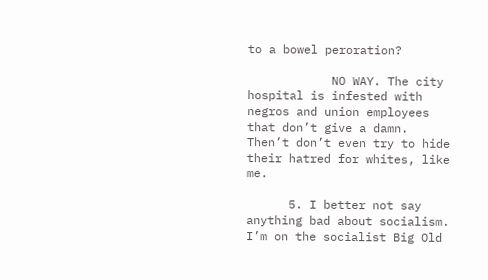to a bowel peroration?

            NO WAY. The city hospital is infested with negros and union employees that don’t give a damn. Then’t don’t even try to hide their hatred for whites, like me.

      5. I better not say anything bad about socialism. I’m on the socialist Big Old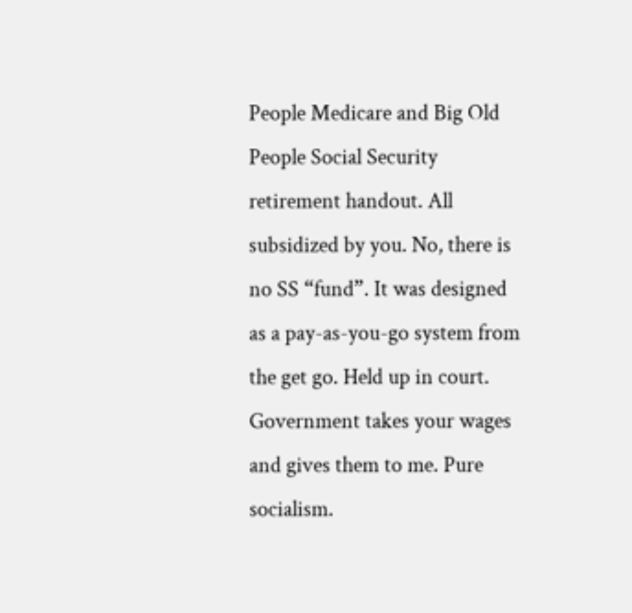People Medicare and Big Old People Social Security retirement handout. All subsidized by you. No, there is no SS “fund”. It was designed as a pay-as-you-go system from the get go. Held up in court. Government takes your wages and gives them to me. Pure socialism.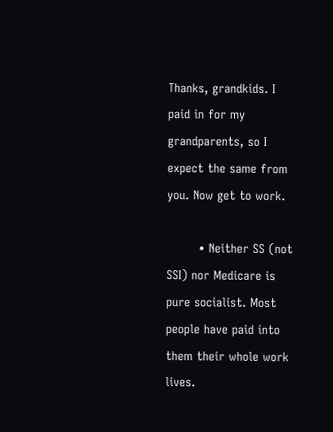Thanks, grandkids. I paid in for my grandparents, so I expect the same from you. Now get to work.

        • Neither SS (not SSI) nor Medicare is pure socialist. Most people have paid into them their whole work lives.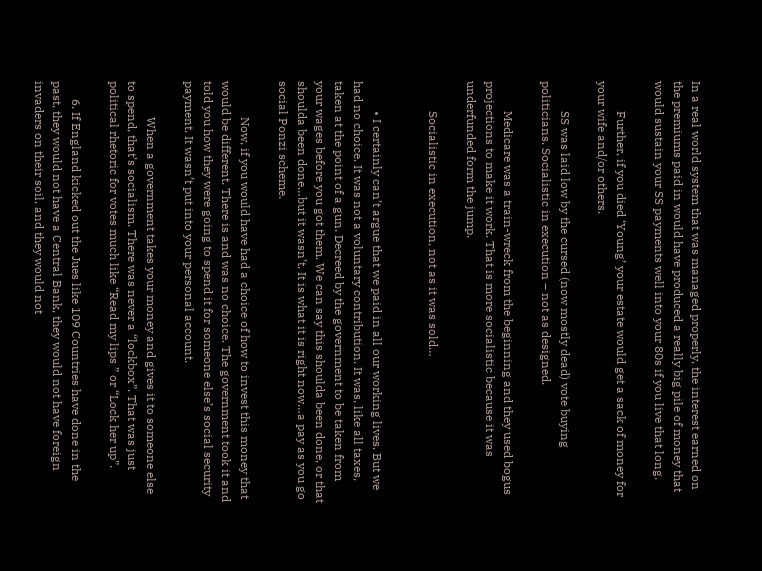In a real world system that was managed properly, the interest earned on the premiums paid in would have produced a really big pile of money that would sustain your SS payments well into your 80s if you live that long.

          Further, if you died ‘Young’ your estate would get a sack of money for your wife and/or others.

          SS was laid low by the cursed (now mostly dead) vote buying politicians. Socialistic in execution – not as designed.

          Medicare was a train-wreck from the beginning and they used bogus projections to make it work. That is more socialistic because it was underfunded form the jump.

          Socialistic in execution, not as it was sold…


          • I certainly can’t argue that we paid in all our working lives. But we had no choice. It was not a voluntary contribution. It was, like all taxes, taken at the point of a gun. Decreed by the government to be taken from your wages before you got them. We can say this shoulda been done, or that shoulda been done…but it wasn’t. It is what it is right now…a pay as you go social Ponzi scheme.

            Now, if you would have had a choice of how to invest this money that would be different. There is and was no choice. The government took it and told you how they were going to spend it for someone else’s social security payment. It wasn’t put into your personal account.

            When a government takes your money and gives it to someone else to spend, that’s socialism. There was never a “lockbox”. That was just political rhetoric for votes much like “Read my lips ” or “Lock her up”.

      6. If England kicked out the Jues like 109 Countries have done in the past, they would not have a Central Bank, they would not have foreign invaders on their soil, and they would not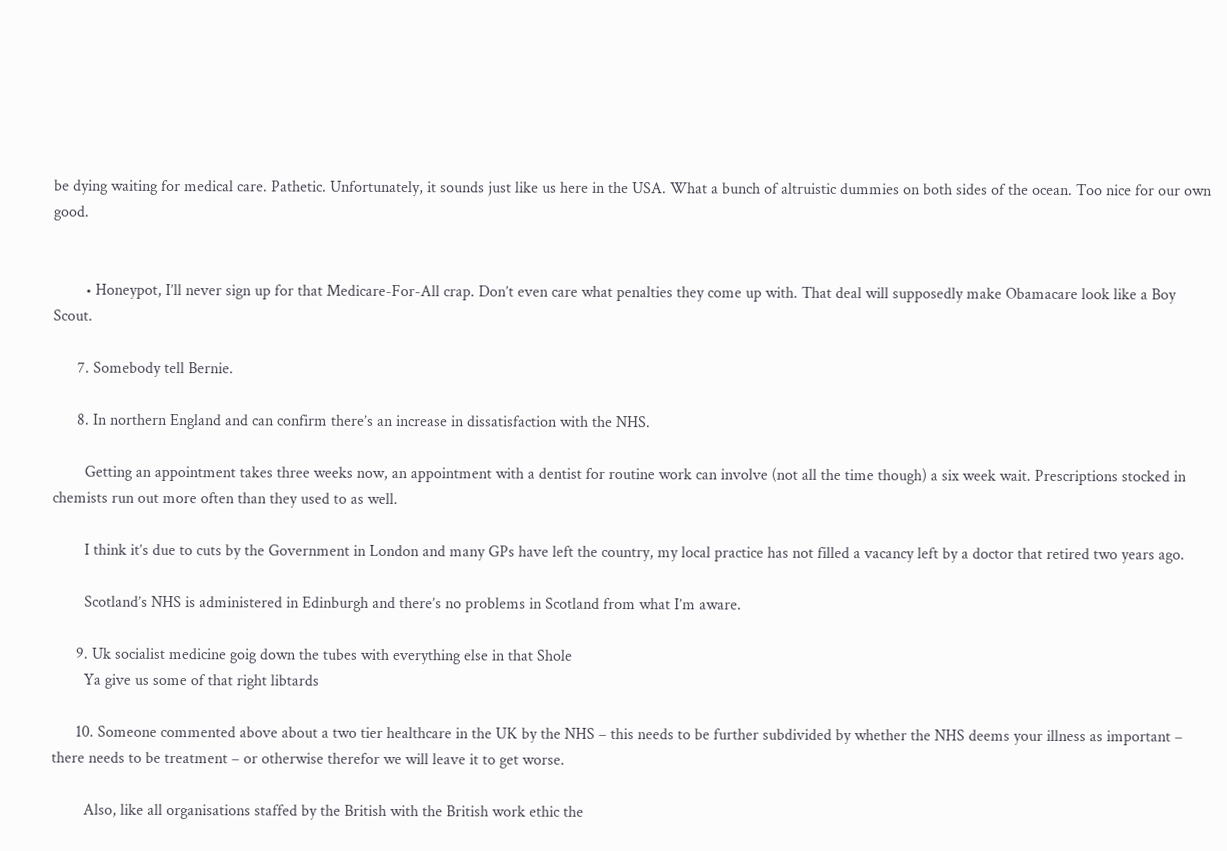be dying waiting for medical care. Pathetic. Unfortunately, it sounds just like us here in the USA. What a bunch of altruistic dummies on both sides of the ocean. Too nice for our own good.


        • Honeypot, I’ll never sign up for that Medicare-For-All crap. Don’t even care what penalties they come up with. That deal will supposedly make Obamacare look like a Boy Scout.

      7. Somebody tell Bernie.

      8. In northern England and can confirm there’s an increase in dissatisfaction with the NHS.

        Getting an appointment takes three weeks now, an appointment with a dentist for routine work can involve (not all the time though) a six week wait. Prescriptions stocked in chemists run out more often than they used to as well.

        I think it’s due to cuts by the Government in London and many GPs have left the country, my local practice has not filled a vacancy left by a doctor that retired two years ago.

        Scotland’s NHS is administered in Edinburgh and there’s no problems in Scotland from what I’m aware.

      9. Uk socialist medicine goig down the tubes with everything else in that Shole
        Ya give us some of that right libtards

      10. Someone commented above about a two tier healthcare in the UK by the NHS – this needs to be further subdivided by whether the NHS deems your illness as important – there needs to be treatment – or otherwise therefor we will leave it to get worse.

        Also, like all organisations staffed by the British with the British work ethic the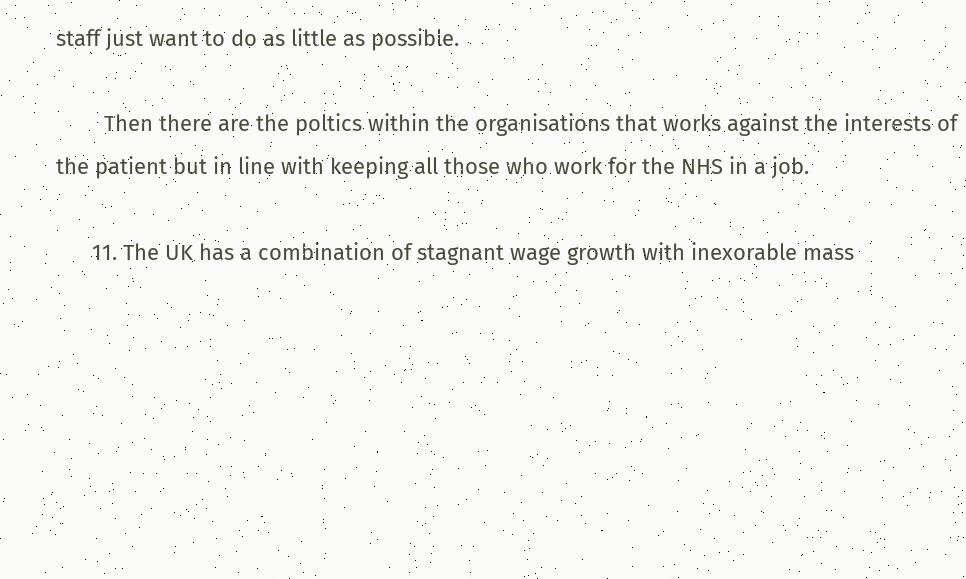staff just want to do as little as possible.

        Then there are the poltics within the organisations that works against the interests of the patient but in line with keeping all those who work for the NHS in a job.

      11. The UK has a combination of stagnant wage growth with inexorable mass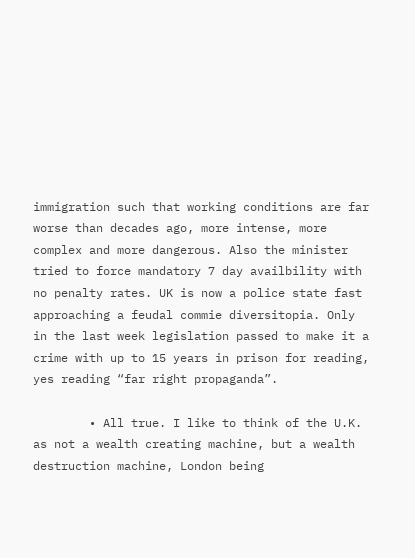immigration such that working conditions are far worse than decades ago, more intense, more complex and more dangerous. Also the minister tried to force mandatory 7 day availbility with no penalty rates. UK is now a police state fast approaching a feudal commie diversitopia. Only in the last week legislation passed to make it a crime with up to 15 years in prison for reading, yes reading “far right propaganda”.

        • All true. I like to think of the U.K. as not a wealth creating machine, but a wealth destruction machine, London being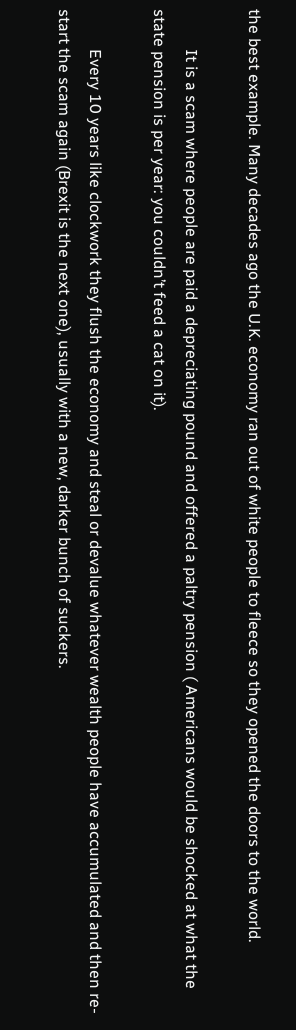the best example. Many decades ago the U.K. economy ran out of white people to fleece so they opened the doors to the world.

          It is a scam where people are paid a depreciating pound and offered a paltry pension ( Americans would be shocked at what the state pension is per year: you couldn’t feed a cat on it).

          Every 10 years like clockwork they flush the economy and steal or devalue whatever wealth people have accumulated and then re-start the scam again (Brexit is the next one), usually with a new, darker bunch of suckers.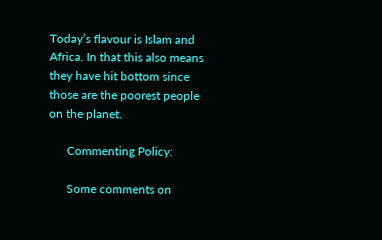Today’s flavour is Islam and Africa. In that this also means they have hit bottom since those are the poorest people on the planet.

      Commenting Policy:

      Some comments on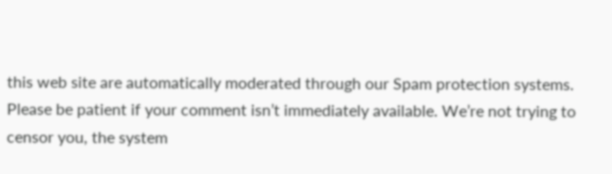this web site are automatically moderated through our Spam protection systems. Please be patient if your comment isn’t immediately available. We’re not trying to censor you, the system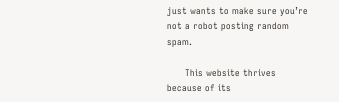just wants to make sure you’re not a robot posting random spam.

      This website thrives because of its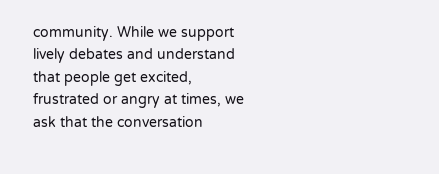community. While we support lively debates and understand that people get excited, frustrated or angry at times, we ask that the conversation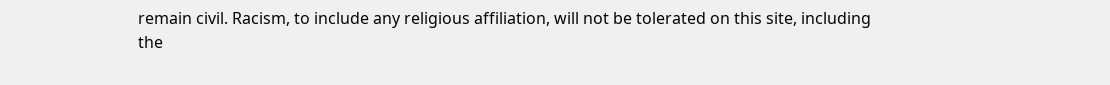remain civil. Racism, to include any religious affiliation, will not be tolerated on this site, including the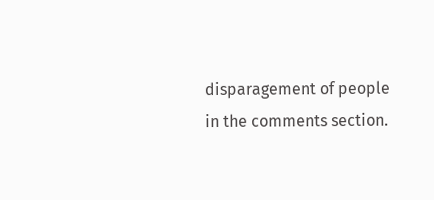disparagement of people in the comments section.